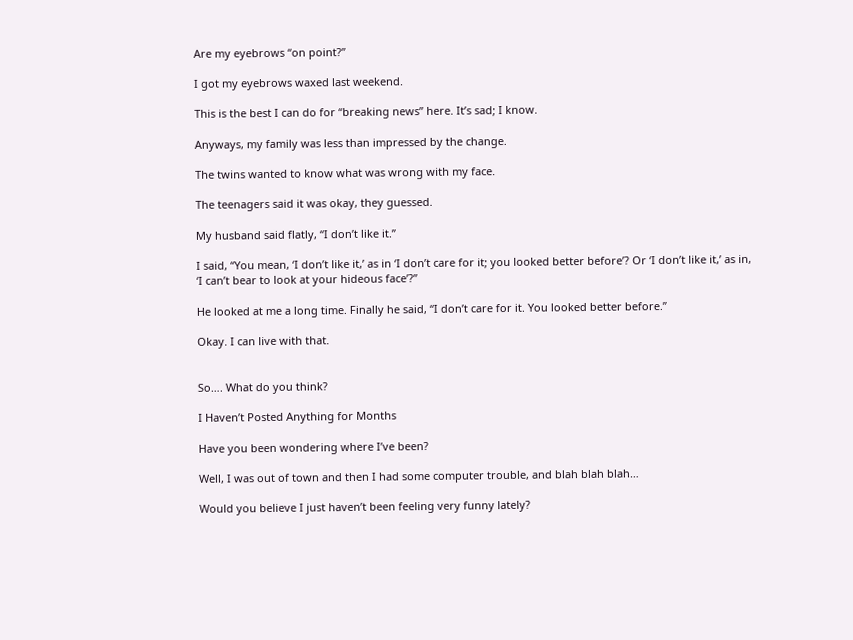Are my eyebrows “on point?”

I got my eyebrows waxed last weekend.

This is the best I can do for “breaking news” here. It’s sad; I know.

Anyways, my family was less than impressed by the change.

The twins wanted to know what was wrong with my face.

The teenagers said it was okay, they guessed.

My husband said flatly, “I don’t like it.”

I said, “You mean, ‘I don’t like it,’ as in ‘I don’t care for it; you looked better before’? Or ‘I don’t like it,’ as in, ‘I can’t bear to look at your hideous face’?”

He looked at me a long time. Finally he said, “I don’t care for it. You looked better before.”

Okay. I can live with that.


So…. What do you think?

I Haven’t Posted Anything for Months

Have you been wondering where I’ve been?

Well, I was out of town and then I had some computer trouble, and blah blah blah…

Would you believe I just haven’t been feeling very funny lately?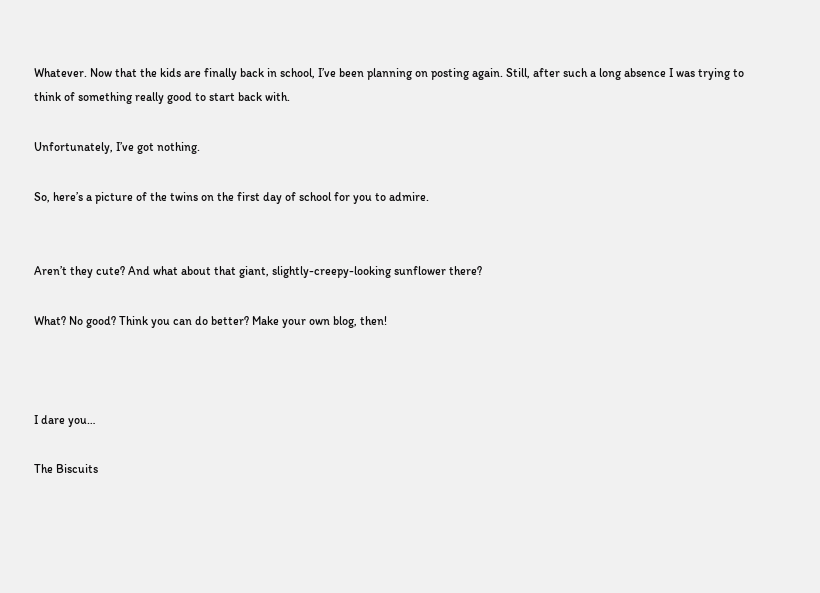Whatever. Now that the kids are finally back in school, I’ve been planning on posting again. Still, after such a long absence I was trying to think of something really good to start back with.

Unfortunately, I’ve got nothing.

So, here’s a picture of the twins on the first day of school for you to admire.


Aren’t they cute? And what about that giant, slightly-creepy-looking sunflower there?

What? No good? Think you can do better? Make your own blog, then!



I dare you…

The Biscuits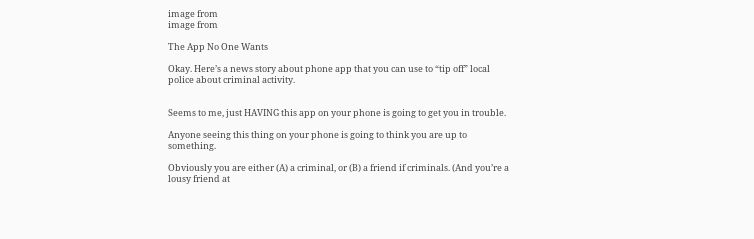image from
image from

The App No One Wants

Okay. Here’s a news story about phone app that you can use to “tip off” local police about criminal activity.


Seems to me, just HAVING this app on your phone is going to get you in trouble.

Anyone seeing this thing on your phone is going to think you are up to something.

Obviously you are either (A) a criminal, or (B) a friend if criminals. (And you’re a lousy friend at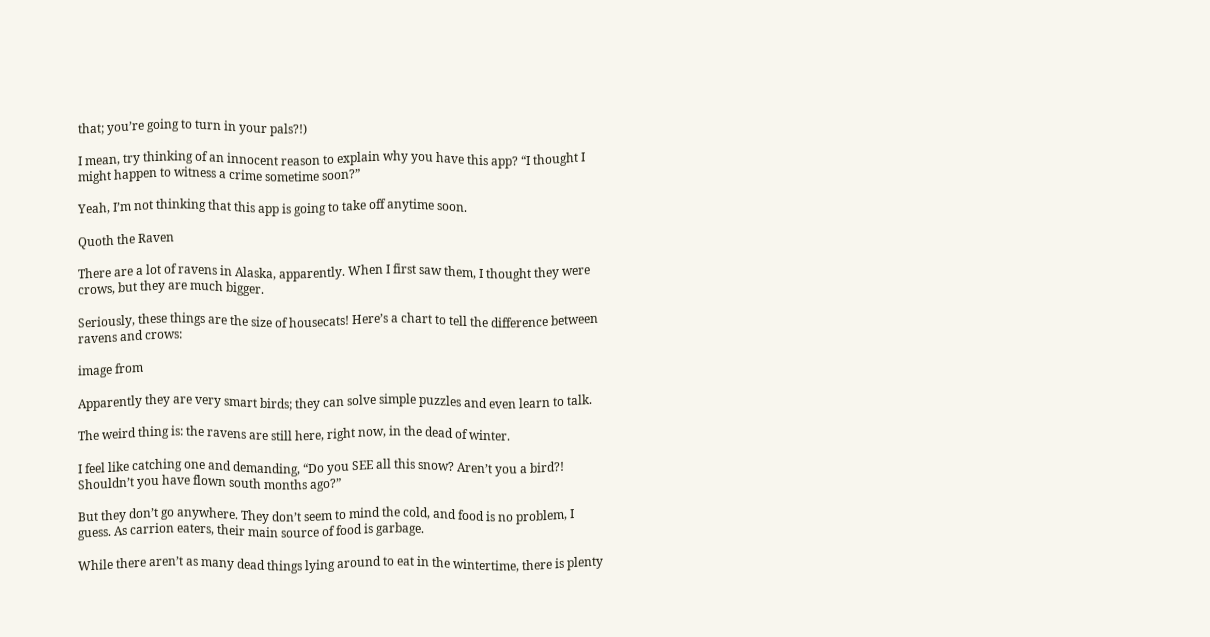that; you’re going to turn in your pals?!)

I mean, try thinking of an innocent reason to explain why you have this app? “I thought I might happen to witness a crime sometime soon?”

Yeah, I’m not thinking that this app is going to take off anytime soon.

Quoth the Raven

There are a lot of ravens in Alaska, apparently. When I first saw them, I thought they were crows, but they are much bigger.

Seriously, these things are the size of housecats! Here’s a chart to tell the difference between ravens and crows:

image from

Apparently they are very smart birds; they can solve simple puzzles and even learn to talk.

The weird thing is: the ravens are still here, right now, in the dead of winter.

I feel like catching one and demanding, “Do you SEE all this snow? Aren’t you a bird?! Shouldn’t you have flown south months ago?”

But they don’t go anywhere. They don’t seem to mind the cold, and food is no problem, I guess. As carrion eaters, their main source of food is garbage.

While there aren’t as many dead things lying around to eat in the wintertime, there is plenty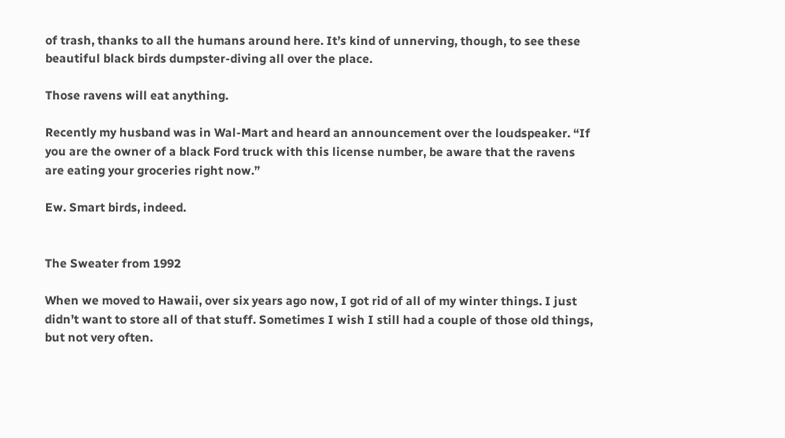of trash, thanks to all the humans around here. It’s kind of unnerving, though, to see these beautiful black birds dumpster-diving all over the place.

Those ravens will eat anything.

Recently my husband was in Wal-Mart and heard an announcement over the loudspeaker. “If you are the owner of a black Ford truck with this license number, be aware that the ravens are eating your groceries right now.”

Ew. Smart birds, indeed.


The Sweater from 1992

When we moved to Hawaii, over six years ago now, I got rid of all of my winter things. I just didn’t want to store all of that stuff. Sometimes I wish I still had a couple of those old things, but not very often.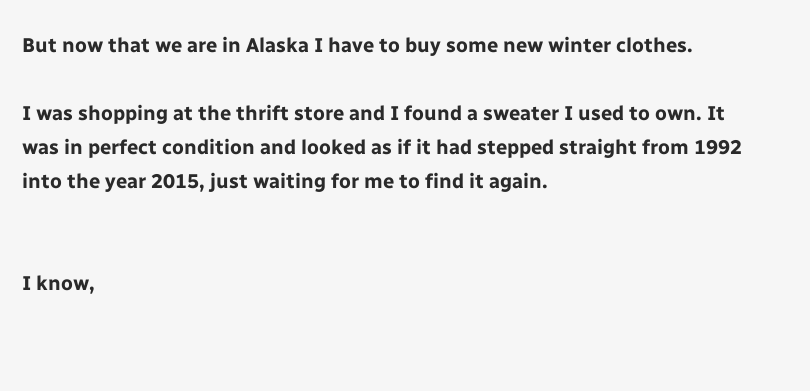But now that we are in Alaska I have to buy some new winter clothes.

I was shopping at the thrift store and I found a sweater I used to own. It was in perfect condition and looked as if it had stepped straight from 1992 into the year 2015, just waiting for me to find it again.


I know,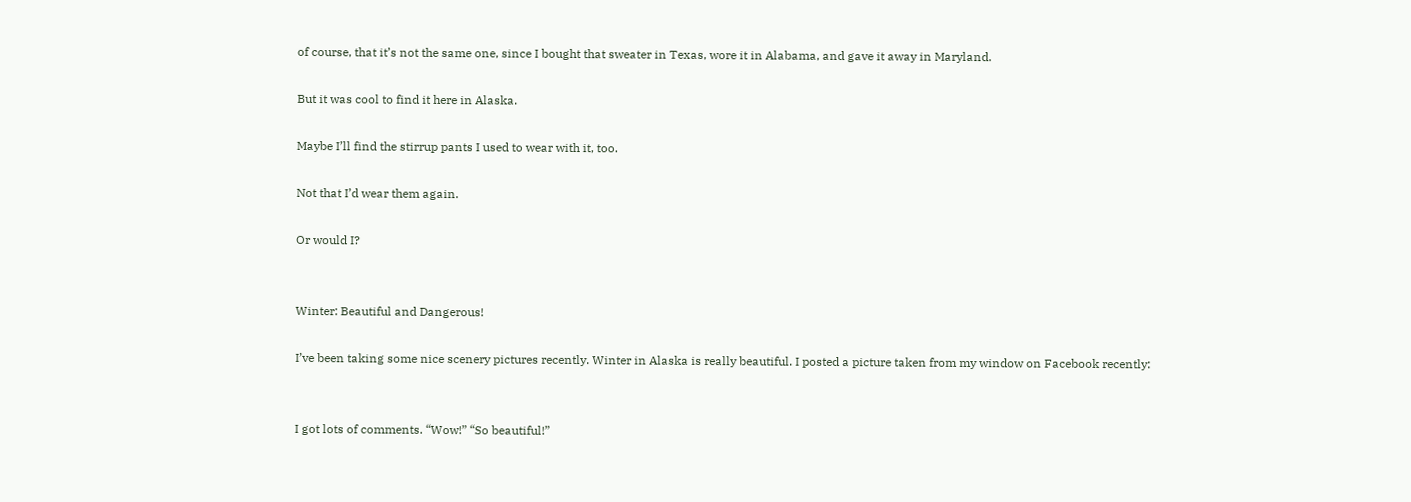of course, that it’s not the same one, since I bought that sweater in Texas, wore it in Alabama, and gave it away in Maryland.

But it was cool to find it here in Alaska.

Maybe I’ll find the stirrup pants I used to wear with it, too.

Not that I’d wear them again.

Or would I?


Winter: Beautiful and Dangerous!

I’ve been taking some nice scenery pictures recently. Winter in Alaska is really beautiful. I posted a picture taken from my window on Facebook recently:


I got lots of comments. “Wow!” “So beautiful!”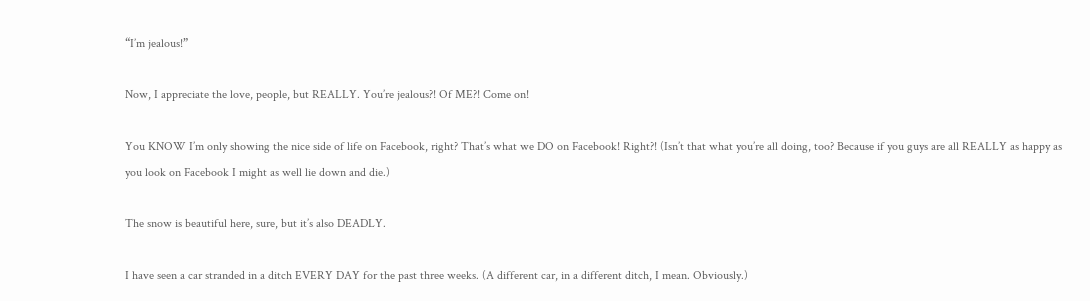“I’m jealous!”

Now, I appreciate the love, people, but REALLY. You’re jealous?! Of ME?! Come on!

You KNOW I’m only showing the nice side of life on Facebook, right? That’s what we DO on Facebook! Right?! (Isn’t that what you’re all doing, too? Because if you guys are all REALLY as happy as you look on Facebook I might as well lie down and die.)

The snow is beautiful here, sure, but it’s also DEADLY.

I have seen a car stranded in a ditch EVERY DAY for the past three weeks. (A different car, in a different ditch, I mean. Obviously.)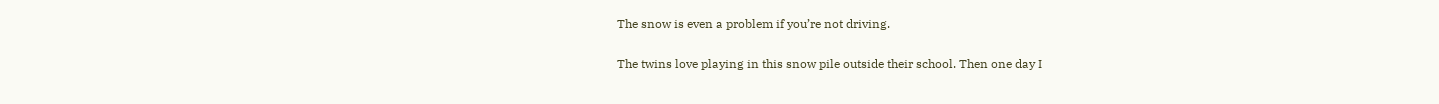The snow is even a problem if you’re not driving.

The twins love playing in this snow pile outside their school. Then one day I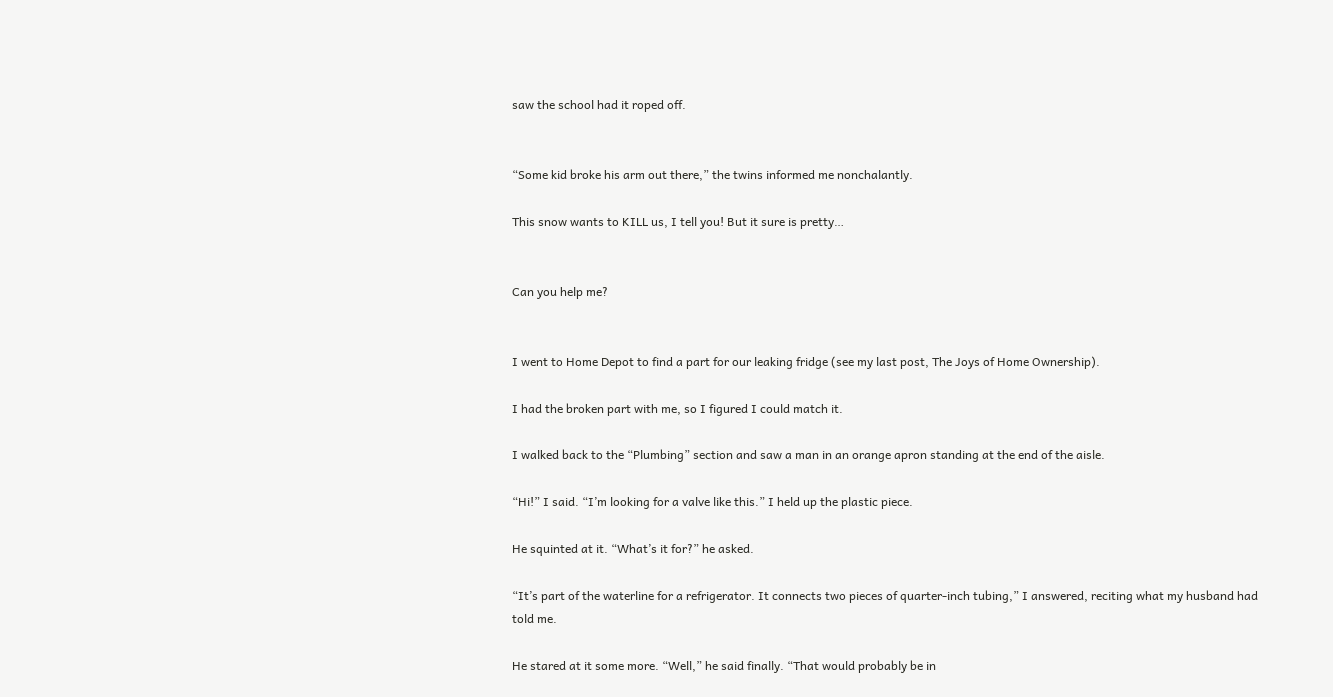saw the school had it roped off.


“Some kid broke his arm out there,” the twins informed me nonchalantly.

This snow wants to KILL us, I tell you! But it sure is pretty…


Can you help me?


I went to Home Depot to find a part for our leaking fridge (see my last post, The Joys of Home Ownership).

I had the broken part with me, so I figured I could match it.

I walked back to the “Plumbing” section and saw a man in an orange apron standing at the end of the aisle.

“Hi!” I said. “I’m looking for a valve like this.” I held up the plastic piece.

He squinted at it. “What’s it for?” he asked.

“It’s part of the waterline for a refrigerator. It connects two pieces of quarter-inch tubing,” I answered, reciting what my husband had told me.

He stared at it some more. “Well,” he said finally. “That would probably be in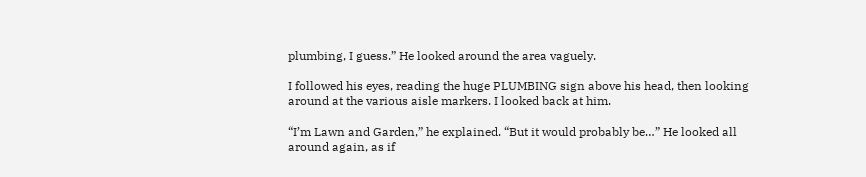plumbing, I guess.” He looked around the area vaguely.

I followed his eyes, reading the huge PLUMBING sign above his head, then looking around at the various aisle markers. I looked back at him.

“I’m Lawn and Garden,” he explained. “But it would probably be…” He looked all around again, as if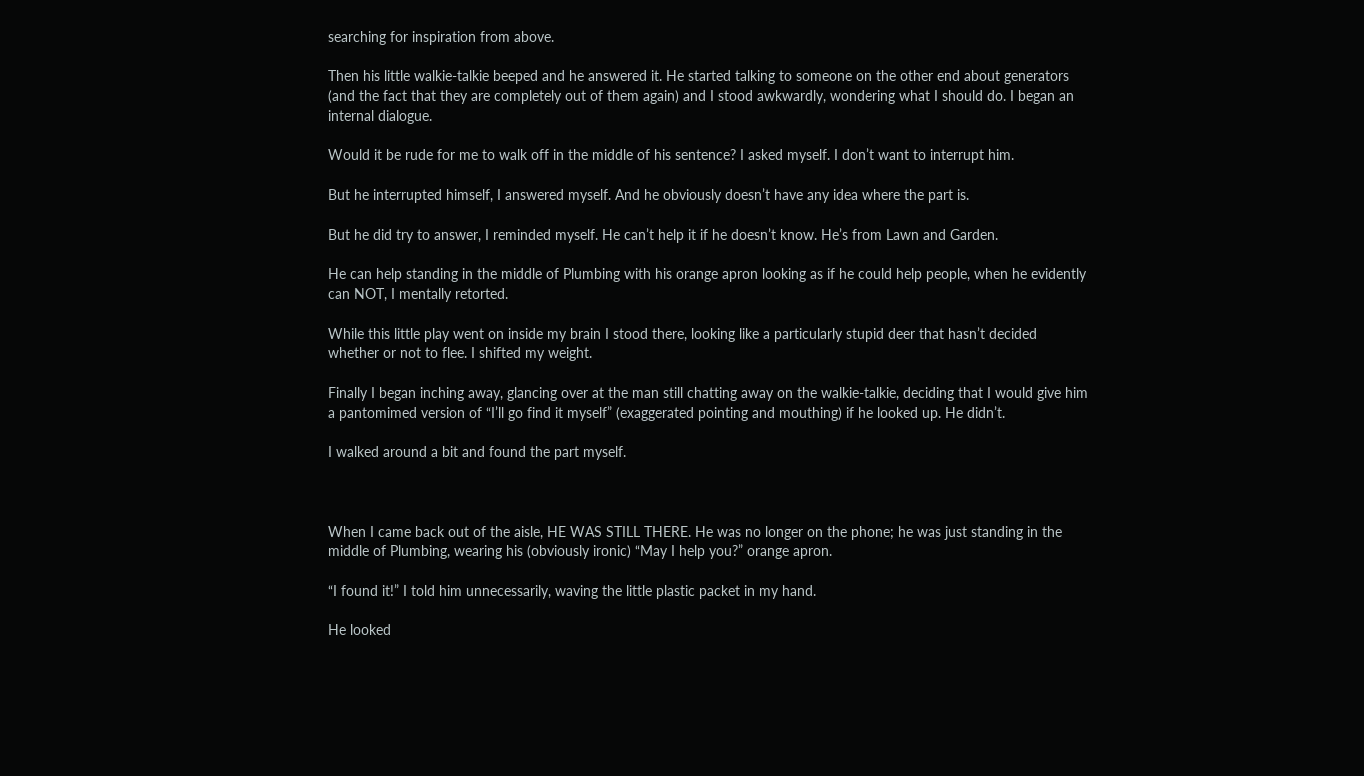searching for inspiration from above.

Then his little walkie-talkie beeped and he answered it. He started talking to someone on the other end about generators (and the fact that they are completely out of them again) and I stood awkwardly, wondering what I should do. I began an internal dialogue.

Would it be rude for me to walk off in the middle of his sentence? I asked myself. I don’t want to interrupt him.

But he interrupted himself, I answered myself. And he obviously doesn’t have any idea where the part is.

But he did try to answer, I reminded myself. He can’t help it if he doesn’t know. He’s from Lawn and Garden.

He can help standing in the middle of Plumbing with his orange apron looking as if he could help people, when he evidently can NOT, I mentally retorted.

While this little play went on inside my brain I stood there, looking like a particularly stupid deer that hasn’t decided whether or not to flee. I shifted my weight.

Finally I began inching away, glancing over at the man still chatting away on the walkie-talkie, deciding that I would give him a pantomimed version of “I’ll go find it myself” (exaggerated pointing and mouthing) if he looked up. He didn’t.

I walked around a bit and found the part myself.



When I came back out of the aisle, HE WAS STILL THERE. He was no longer on the phone; he was just standing in the middle of Plumbing, wearing his (obviously ironic) “May I help you?” orange apron.

“I found it!” I told him unnecessarily, waving the little plastic packet in my hand.

He looked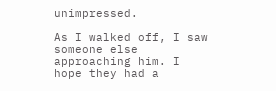unimpressed.

As I walked off, I saw someone else approaching him. I hope they had a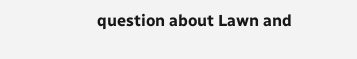question about Lawn and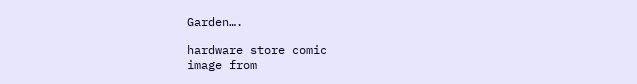Garden….

hardware store comic
image from